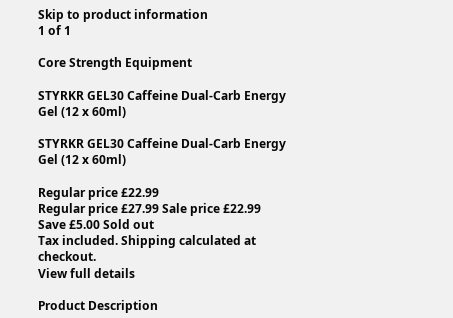Skip to product information
1 of 1

Core Strength Equipment

STYRKR GEL30 Caffeine Dual-Carb Energy Gel (12 x 60ml)

STYRKR GEL30 Caffeine Dual-Carb Energy Gel (12 x 60ml)

Regular price £22.99
Regular price £27.99 Sale price £22.99
Save £5.00 Sold out
Tax included. Shipping calculated at checkout.
View full details

Product Description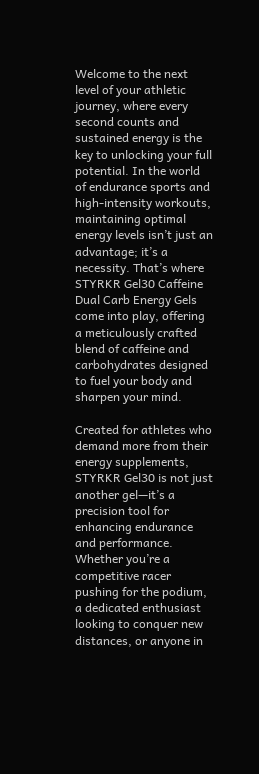Welcome to the next level of your athletic journey, where every second counts and sustained energy is the key to unlocking your full potential. In the world of endurance sports and high-intensity workouts, maintaining optimal energy levels isn’t just an advantage; it’s a necessity. That’s where STYRKR Gel30 Caffeine Dual Carb Energy Gels come into play, offering a meticulously crafted blend of caffeine and carbohydrates designed to fuel your body and sharpen your mind.

Created for athletes who demand more from their energy supplements, STYRKR Gel30 is not just another gel—it’s a precision tool for enhancing endurance and performance. Whether you’re a competitive racer pushing for the podium, a dedicated enthusiast looking to conquer new distances, or anyone in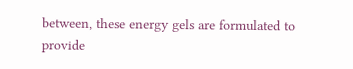between, these energy gels are formulated to provide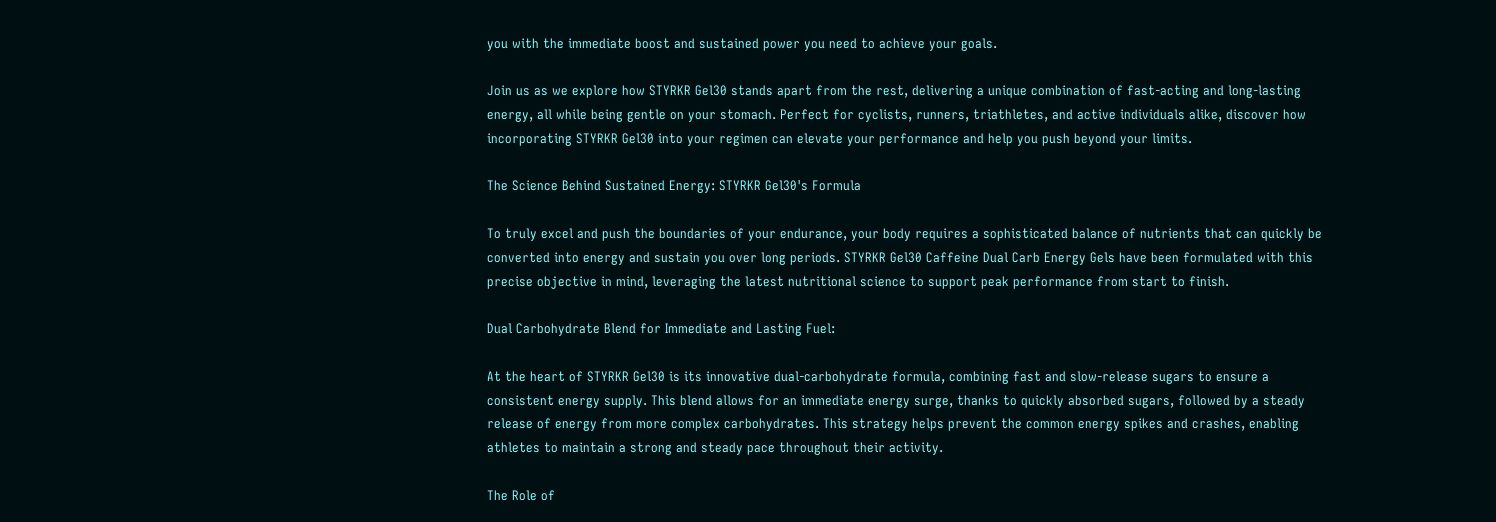you with the immediate boost and sustained power you need to achieve your goals.

Join us as we explore how STYRKR Gel30 stands apart from the rest, delivering a unique combination of fast-acting and long-lasting energy, all while being gentle on your stomach. Perfect for cyclists, runners, triathletes, and active individuals alike, discover how incorporating STYRKR Gel30 into your regimen can elevate your performance and help you push beyond your limits.

The Science Behind Sustained Energy: STYRKR Gel30's Formula

To truly excel and push the boundaries of your endurance, your body requires a sophisticated balance of nutrients that can quickly be converted into energy and sustain you over long periods. STYRKR Gel30 Caffeine Dual Carb Energy Gels have been formulated with this precise objective in mind, leveraging the latest nutritional science to support peak performance from start to finish.

Dual Carbohydrate Blend for Immediate and Lasting Fuel:

At the heart of STYRKR Gel30 is its innovative dual-carbohydrate formula, combining fast and slow-release sugars to ensure a consistent energy supply. This blend allows for an immediate energy surge, thanks to quickly absorbed sugars, followed by a steady release of energy from more complex carbohydrates. This strategy helps prevent the common energy spikes and crashes, enabling athletes to maintain a strong and steady pace throughout their activity.

The Role of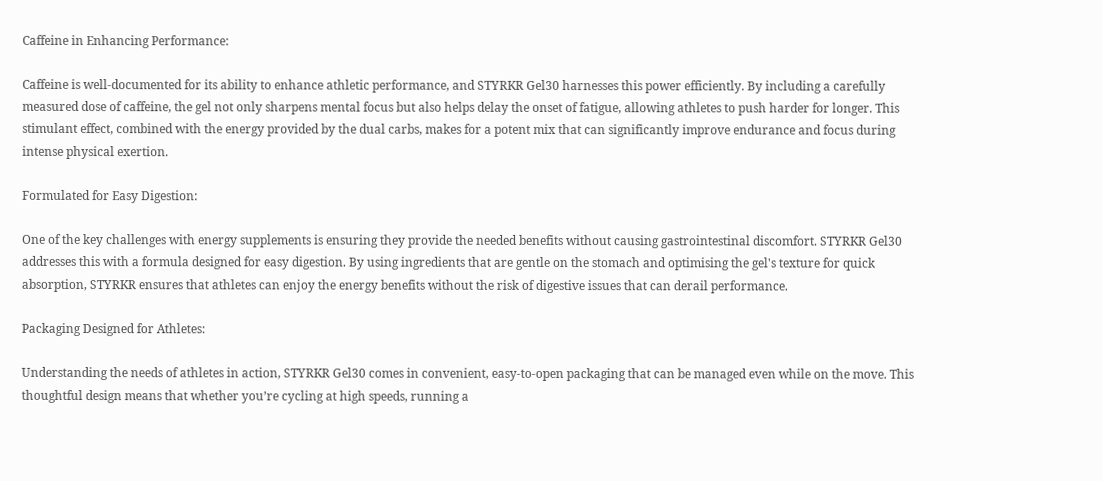Caffeine in Enhancing Performance:

Caffeine is well-documented for its ability to enhance athletic performance, and STYRKR Gel30 harnesses this power efficiently. By including a carefully measured dose of caffeine, the gel not only sharpens mental focus but also helps delay the onset of fatigue, allowing athletes to push harder for longer. This stimulant effect, combined with the energy provided by the dual carbs, makes for a potent mix that can significantly improve endurance and focus during intense physical exertion.

Formulated for Easy Digestion:

One of the key challenges with energy supplements is ensuring they provide the needed benefits without causing gastrointestinal discomfort. STYRKR Gel30 addresses this with a formula designed for easy digestion. By using ingredients that are gentle on the stomach and optimising the gel's texture for quick absorption, STYRKR ensures that athletes can enjoy the energy benefits without the risk of digestive issues that can derail performance.

Packaging Designed for Athletes:

Understanding the needs of athletes in action, STYRKR Gel30 comes in convenient, easy-to-open packaging that can be managed even while on the move. This thoughtful design means that whether you’re cycling at high speeds, running a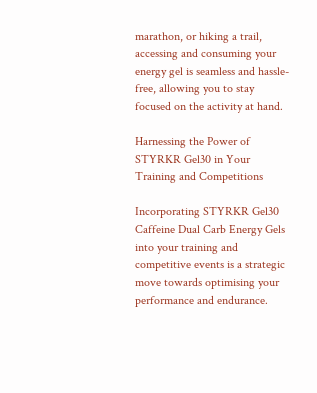marathon, or hiking a trail, accessing and consuming your energy gel is seamless and hassle-free, allowing you to stay focused on the activity at hand.

Harnessing the Power of STYRKR Gel30 in Your Training and Competitions

Incorporating STYRKR Gel30 Caffeine Dual Carb Energy Gels into your training and competitive events is a strategic move towards optimising your performance and endurance.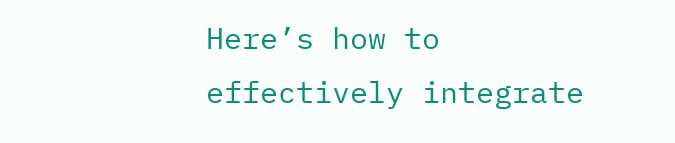Here’s how to effectively integrate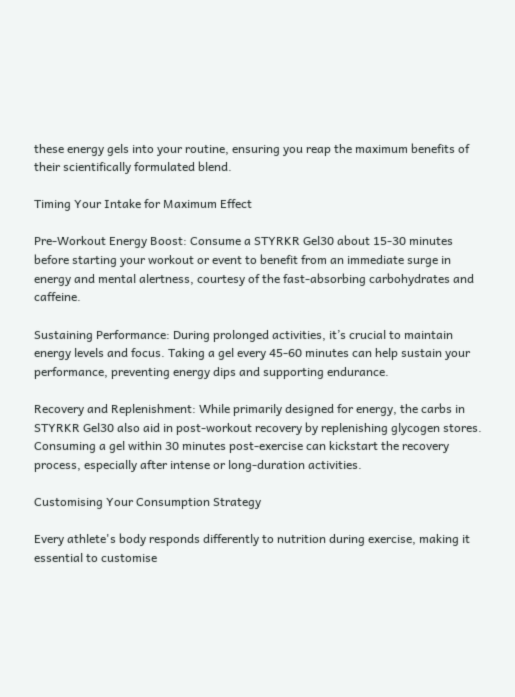these energy gels into your routine, ensuring you reap the maximum benefits of their scientifically formulated blend.

Timing Your Intake for Maximum Effect

Pre-Workout Energy Boost: Consume a STYRKR Gel30 about 15-30 minutes before starting your workout or event to benefit from an immediate surge in energy and mental alertness, courtesy of the fast-absorbing carbohydrates and caffeine.

Sustaining Performance: During prolonged activities, it’s crucial to maintain energy levels and focus. Taking a gel every 45-60 minutes can help sustain your performance, preventing energy dips and supporting endurance.

Recovery and Replenishment: While primarily designed for energy, the carbs in STYRKR Gel30 also aid in post-workout recovery by replenishing glycogen stores. Consuming a gel within 30 minutes post-exercise can kickstart the recovery process, especially after intense or long-duration activities.

Customising Your Consumption Strategy

Every athlete's body responds differently to nutrition during exercise, making it essential to customise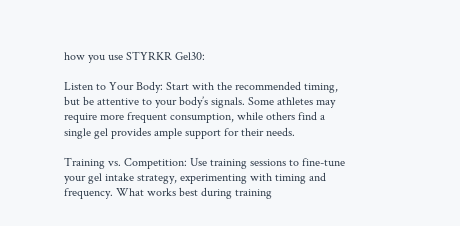how you use STYRKR Gel30:

Listen to Your Body: Start with the recommended timing, but be attentive to your body’s signals. Some athletes may require more frequent consumption, while others find a single gel provides ample support for their needs.

Training vs. Competition: Use training sessions to fine-tune your gel intake strategy, experimenting with timing and frequency. What works best during training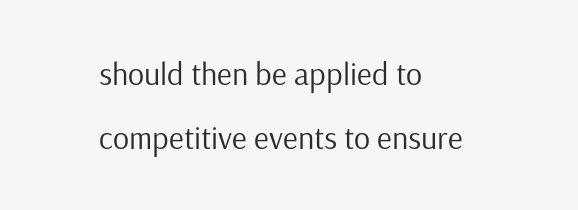should then be applied to competitive events to ensure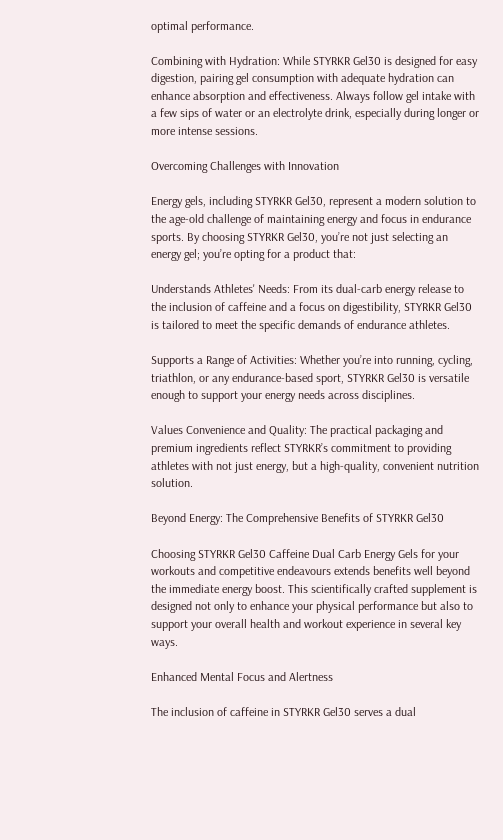optimal performance.

Combining with Hydration: While STYRKR Gel30 is designed for easy digestion, pairing gel consumption with adequate hydration can enhance absorption and effectiveness. Always follow gel intake with a few sips of water or an electrolyte drink, especially during longer or more intense sessions.

Overcoming Challenges with Innovation

Energy gels, including STYRKR Gel30, represent a modern solution to the age-old challenge of maintaining energy and focus in endurance sports. By choosing STYRKR Gel30, you’re not just selecting an energy gel; you’re opting for a product that:

Understands Athletes' Needs: From its dual-carb energy release to the inclusion of caffeine and a focus on digestibility, STYRKR Gel30 is tailored to meet the specific demands of endurance athletes.

Supports a Range of Activities: Whether you’re into running, cycling, triathlon, or any endurance-based sport, STYRKR Gel30 is versatile enough to support your energy needs across disciplines.

Values Convenience and Quality: The practical packaging and premium ingredients reflect STYRKR’s commitment to providing athletes with not just energy, but a high-quality, convenient nutrition solution.

Beyond Energy: The Comprehensive Benefits of STYRKR Gel30

Choosing STYRKR Gel30 Caffeine Dual Carb Energy Gels for your workouts and competitive endeavours extends benefits well beyond the immediate energy boost. This scientifically crafted supplement is designed not only to enhance your physical performance but also to support your overall health and workout experience in several key ways.

Enhanced Mental Focus and Alertness

The inclusion of caffeine in STYRKR Gel30 serves a dual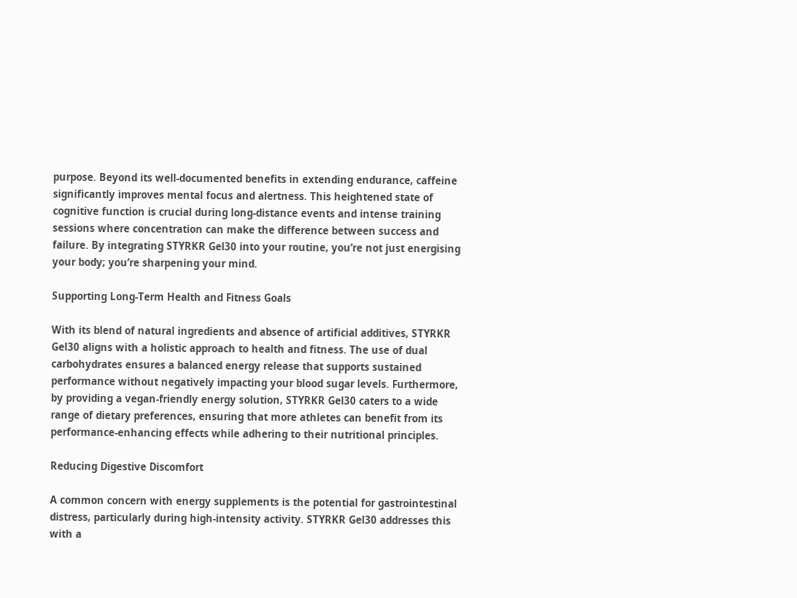purpose. Beyond its well-documented benefits in extending endurance, caffeine significantly improves mental focus and alertness. This heightened state of cognitive function is crucial during long-distance events and intense training sessions where concentration can make the difference between success and failure. By integrating STYRKR Gel30 into your routine, you’re not just energising your body; you’re sharpening your mind.

Supporting Long-Term Health and Fitness Goals

With its blend of natural ingredients and absence of artificial additives, STYRKR Gel30 aligns with a holistic approach to health and fitness. The use of dual carbohydrates ensures a balanced energy release that supports sustained performance without negatively impacting your blood sugar levels. Furthermore, by providing a vegan-friendly energy solution, STYRKR Gel30 caters to a wide range of dietary preferences, ensuring that more athletes can benefit from its performance-enhancing effects while adhering to their nutritional principles.

Reducing Digestive Discomfort

A common concern with energy supplements is the potential for gastrointestinal distress, particularly during high-intensity activity. STYRKR Gel30 addresses this with a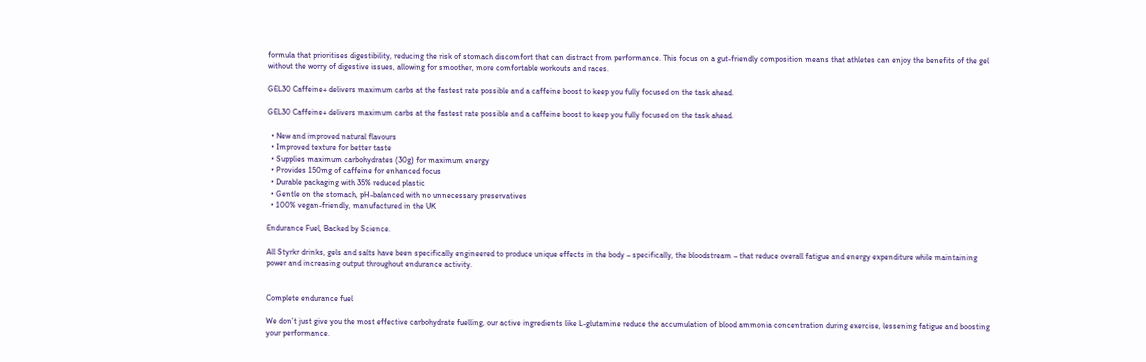formula that prioritises digestibility, reducing the risk of stomach discomfort that can distract from performance. This focus on a gut-friendly composition means that athletes can enjoy the benefits of the gel without the worry of digestive issues, allowing for smoother, more comfortable workouts and races.

GEL30 Caffeine+ delivers maximum carbs at the fastest rate possible and a caffeine boost to keep you fully focused on the task ahead.

GEL30 Caffeine+ delivers maximum carbs at the fastest rate possible and a caffeine boost to keep you fully focused on the task ahead.

  • New and improved natural flavours
  • Improved texture for better taste
  • Supplies maximum carbohydrates (30g) for maximum energy
  • Provides 150mg of caffeine for enhanced focus
  • Durable packaging with 35% reduced plastic
  • Gentle on the stomach, pH-balanced with no unnecessary preservatives
  • 100% vegan-friendly, manufactured in the UK

Endurance Fuel, Backed by Science.

All Styrkr drinks, gels and salts have been specifically engineered to produce unique effects in the body – specifically, the bloodstream – that reduce overall fatigue and energy expenditure while maintaining power and increasing output throughout endurance activity.


Complete endurance fuel

We don’t just give you the most effective carbohydrate fuelling, our active ingredients like L-glutamine reduce the accumulation of blood ammonia concentration during exercise, lessening fatigue and boosting your performance.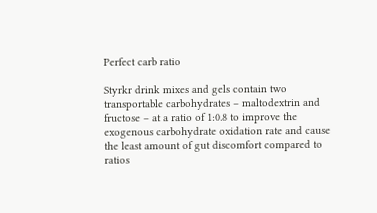Perfect carb ratio

Styrkr drink mixes and gels contain two transportable carbohydrates – maltodextrin and fructose – at a ratio of 1:0.8 to improve the exogenous carbohydrate oxidation rate and cause the least amount of gut discomfort compared to ratios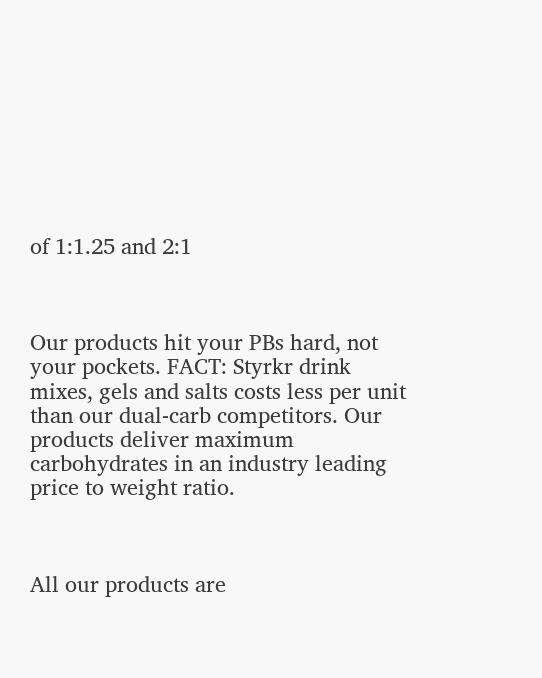of 1:1.25 and 2:1



Our products hit your PBs hard, not your pockets. FACT: Styrkr drink mixes, gels and salts costs less per unit than our dual-carb competitors. Our products deliver maximum carbohydrates in an industry leading price to weight ratio.



All our products are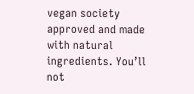vegan society approved and made with natural ingredients. You’ll not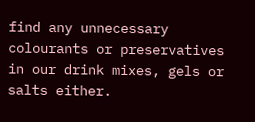find any unnecessary colourants or preservatives in our drink mixes, gels or salts either.